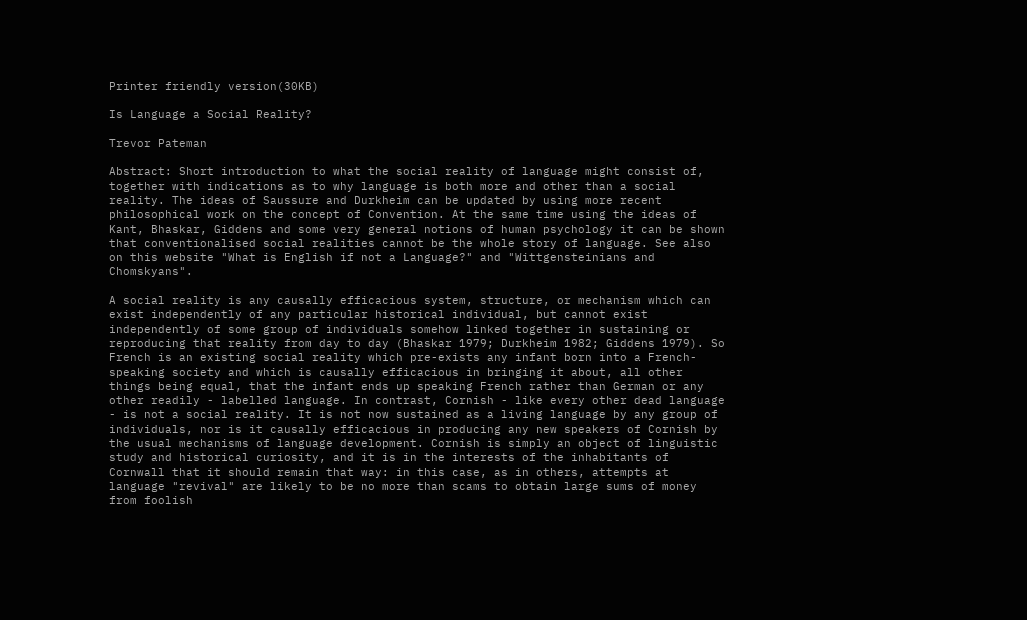Printer friendly version(30KB)

Is Language a Social Reality?

Trevor Pateman

Abstract: Short introduction to what the social reality of language might consist of, together with indications as to why language is both more and other than a social reality. The ideas of Saussure and Durkheim can be updated by using more recent philosophical work on the concept of Convention. At the same time using the ideas of Kant, Bhaskar, Giddens and some very general notions of human psychology it can be shown that conventionalised social realities cannot be the whole story of language. See also on this website "What is English if not a Language?" and "Wittgensteinians and Chomskyans".

A social reality is any causally efficacious system, structure, or mechanism which can exist independently of any particular historical individual, but cannot exist independently of some group of individuals somehow linked together in sustaining or reproducing that reality from day to day (Bhaskar 1979; Durkheim 1982; Giddens 1979). So French is an existing social reality which pre-exists any infant born into a French-speaking society and which is causally efficacious in bringing it about, all other things being equal, that the infant ends up speaking French rather than German or any other readily - labelled language. In contrast, Cornish - like every other dead language - is not a social reality. It is not now sustained as a living language by any group of individuals, nor is it causally efficacious in producing any new speakers of Cornish by the usual mechanisms of language development. Cornish is simply an object of linguistic study and historical curiosity, and it is in the interests of the inhabitants of Cornwall that it should remain that way: in this case, as in others, attempts at language "revival" are likely to be no more than scams to obtain large sums of money from foolish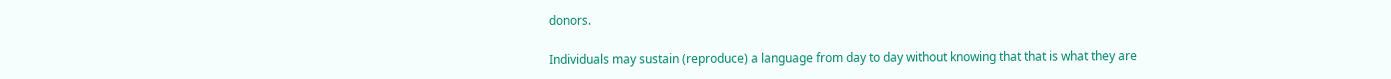donors.

Individuals may sustain (reproduce) a language from day to day without knowing that that is what they are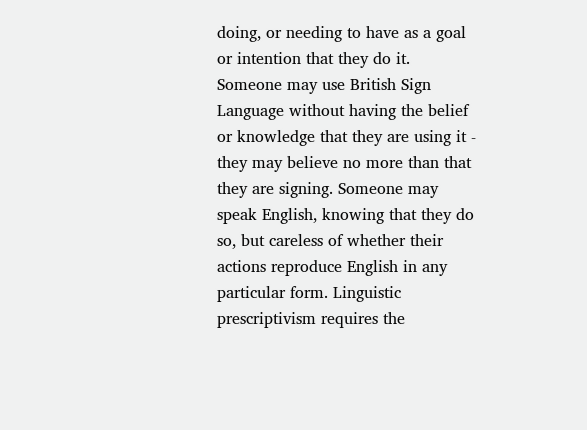doing, or needing to have as a goal or intention that they do it. Someone may use British Sign Language without having the belief or knowledge that they are using it - they may believe no more than that they are signing. Someone may speak English, knowing that they do so, but careless of whether their actions reproduce English in any particular form. Linguistic prescriptivism requires the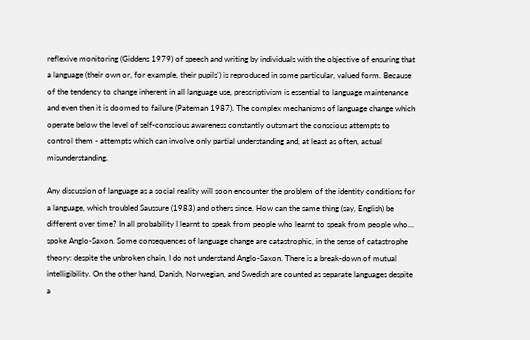reflexive monitoring (Giddens 1979) of speech and writing by individuals with the objective of ensuring that a language (their own or, for example, their pupils') is reproduced in some particular, valued form. Because of the tendency to change inherent in all language use, prescriptivism is essential to language maintenance and even then it is doomed to failure (Pateman 1987). The complex mechanisms of language change which operate below the level of self-conscious awareness constantly outsmart the conscious attempts to control them - attempts which can involve only partial understanding and, at least as often, actual misunderstanding.

Any discussion of language as a social reality will soon encounter the problem of the identity conditions for a language, which troubled Saussure (1983) and others since. How can the same thing (say, English) be different over time? In all probability I learnt to speak from people who learnt to speak from people who… spoke Anglo-Saxon. Some consequences of language change are catastrophic, in the sense of catastrophe theory: despite the unbroken chain, I do not understand Anglo-Saxon. There is a break-down of mutual intelligibility. On the other hand, Danish, Norwegian, and Swedish are counted as separate languages despite a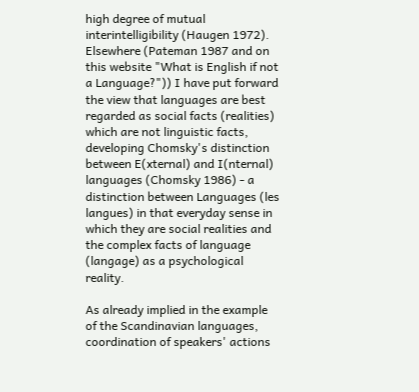high degree of mutual interintelligibility (Haugen 1972). Elsewhere (Pateman 1987 and on this website "What is English if not a Language?")) I have put forward the view that languages are best regarded as social facts (realities) which are not linguistic facts, developing Chomsky's distinction between E(xternal) and I(nternal) languages (Chomsky 1986) - a distinction between Languages (les langues) in that everyday sense in which they are social realities and the complex facts of language (langage) as a psychological reality.

As already implied in the example of the Scandinavian languages, coordination of speakers' actions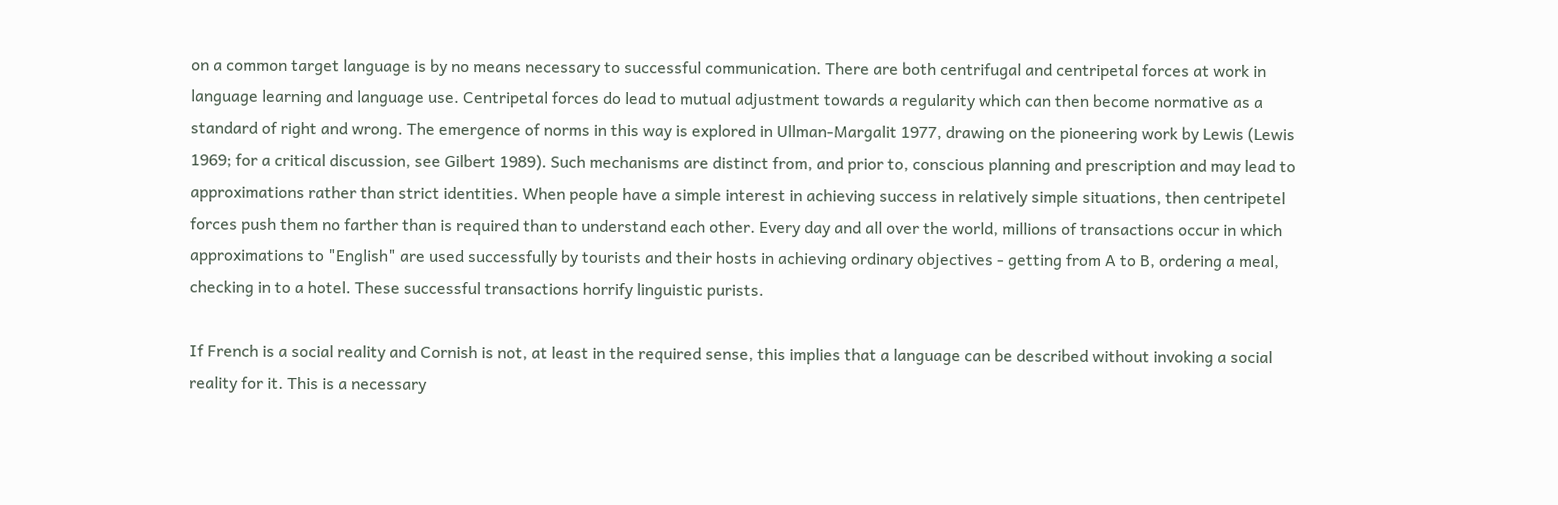on a common target language is by no means necessary to successful communication. There are both centrifugal and centripetal forces at work in language learning and language use. Centripetal forces do lead to mutual adjustment towards a regularity which can then become normative as a standard of right and wrong. The emergence of norms in this way is explored in Ullman-Margalit 1977, drawing on the pioneering work by Lewis (Lewis 1969; for a critical discussion, see Gilbert 1989). Such mechanisms are distinct from, and prior to, conscious planning and prescription and may lead to approximations rather than strict identities. When people have a simple interest in achieving success in relatively simple situations, then centripetel forces push them no farther than is required than to understand each other. Every day and all over the world, millions of transactions occur in which approximations to "English" are used successfully by tourists and their hosts in achieving ordinary objectives - getting from A to B, ordering a meal, checking in to a hotel. These successful transactions horrify linguistic purists.

If French is a social reality and Cornish is not, at least in the required sense, this implies that a language can be described without invoking a social reality for it. This is a necessary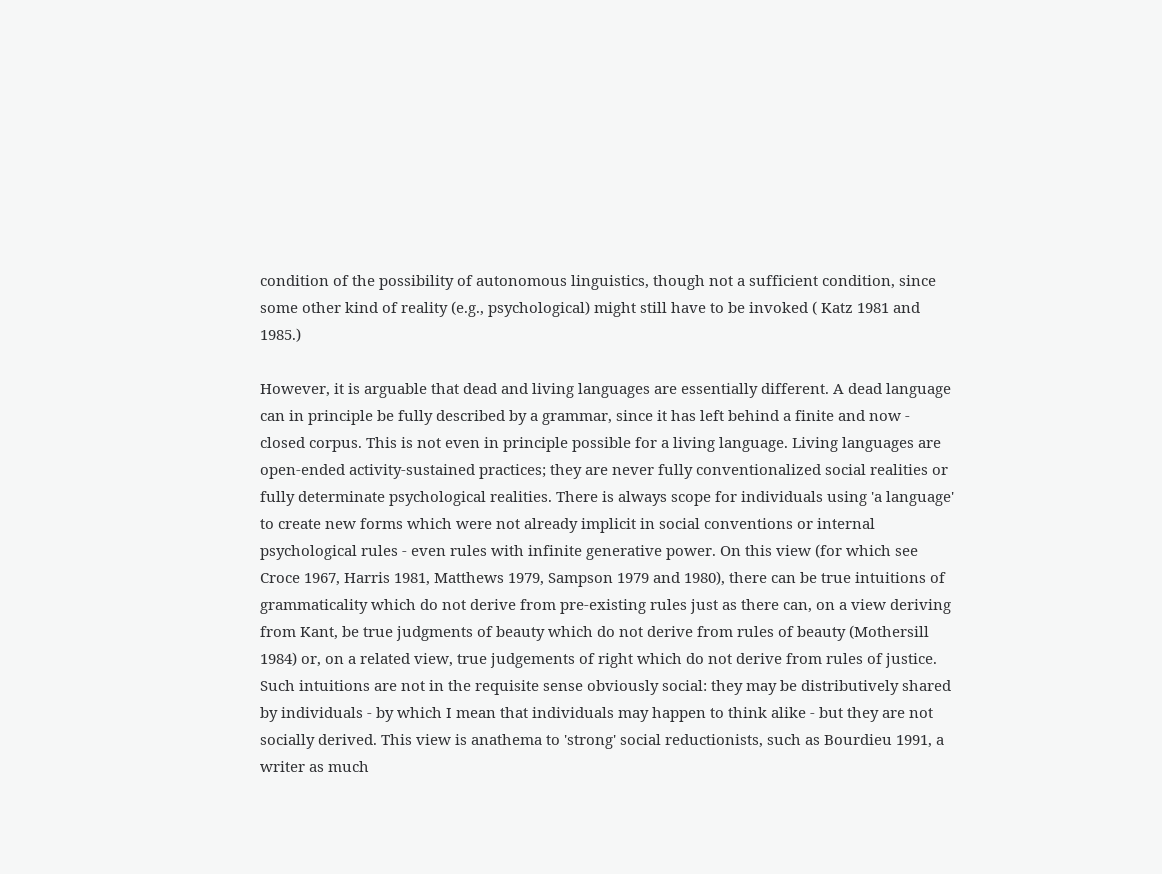condition of the possibility of autonomous linguistics, though not a sufficient condition, since some other kind of reality (e.g., psychological) might still have to be invoked ( Katz 1981 and 1985.)

However, it is arguable that dead and living languages are essentially different. A dead language can in principle be fully described by a grammar, since it has left behind a finite and now - closed corpus. This is not even in principle possible for a living language. Living languages are open-ended activity-sustained practices; they are never fully conventionalized social realities or fully determinate psychological realities. There is always scope for individuals using 'a language' to create new forms which were not already implicit in social conventions or internal psychological rules - even rules with infinite generative power. On this view (for which see Croce 1967, Harris 1981, Matthews 1979, Sampson 1979 and 1980), there can be true intuitions of grammaticality which do not derive from pre-existing rules just as there can, on a view deriving from Kant, be true judgments of beauty which do not derive from rules of beauty (Mothersill 1984) or, on a related view, true judgements of right which do not derive from rules of justice. Such intuitions are not in the requisite sense obviously social: they may be distributively shared by individuals - by which I mean that individuals may happen to think alike - but they are not socially derived. This view is anathema to 'strong' social reductionists, such as Bourdieu 1991, a writer as much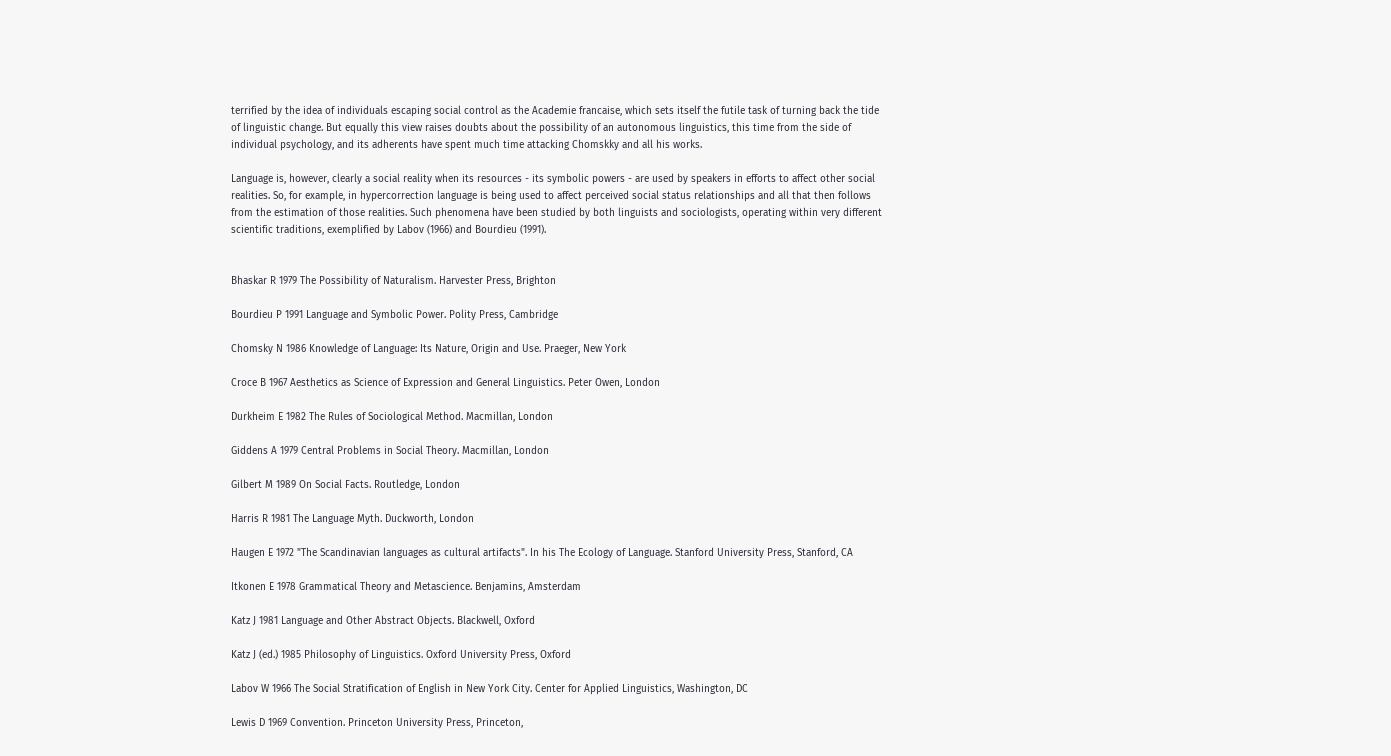terrified by the idea of individuals escaping social control as the Academie francaise, which sets itself the futile task of turning back the tide of linguistic change. But equally this view raises doubts about the possibility of an autonomous linguistics, this time from the side of individual psychology, and its adherents have spent much time attacking Chomskky and all his works.

Language is, however, clearly a social reality when its resources - its symbolic powers - are used by speakers in efforts to affect other social realities. So, for example, in hypercorrection language is being used to affect perceived social status relationships and all that then follows from the estimation of those realities. Such phenomena have been studied by both linguists and sociologists, operating within very different scientific traditions, exemplified by Labov (1966) and Bourdieu (1991).


Bhaskar R 1979 The Possibility of Naturalism. Harvester Press, Brighton

Bourdieu P 1991 Language and Symbolic Power. Polity Press, Cambridge

Chomsky N 1986 Knowledge of Language: Its Nature, Origin and Use. Praeger, New York

Croce B 1967 Aesthetics as Science of Expression and General Linguistics. Peter Owen, London

Durkheim E 1982 The Rules of Sociological Method. Macmillan, London

Giddens A 1979 Central Problems in Social Theory. Macmillan, London

Gilbert M 1989 On Social Facts. Routledge, London

Harris R 1981 The Language Myth. Duckworth, London

Haugen E 1972 "The Scandinavian languages as cultural artifacts". In his The Ecology of Language. Stanford University Press, Stanford, CA

Itkonen E 1978 Grammatical Theory and Metascience. Benjamins, Amsterdam

Katz J 1981 Language and Other Abstract Objects. Blackwell, Oxford

Katz J (ed.) 1985 Philosophy of Linguistics. Oxford University Press, Oxford

Labov W 1966 The Social Stratification of English in New York City. Center for Applied Linguistics, Washington, DC

Lewis D 1969 Convention. Princeton University Press, Princeton,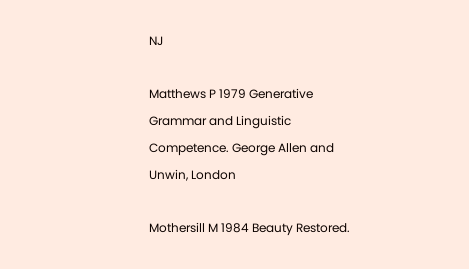NJ

Matthews P 1979 Generative Grammar and Linguistic Competence. George Allen and Unwin, London

Mothersill M 1984 Beauty Restored.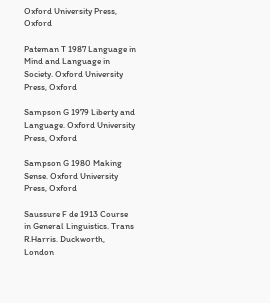Oxford University Press, Oxford

Pateman T 1987 Language in Mind and Language in Society. Oxford University Press, Oxford

Sampson G 1979 Liberty and Language. Oxford University Press, Oxford

Sampson G 1980 Making Sense. Oxford University Press, Oxford

Saussure F de 1913 Course in General Linguistics. Trans R.Harris. Duckworth, London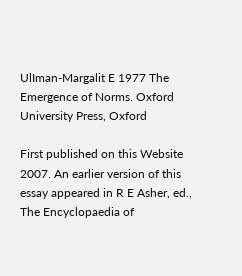UlIman-Margalit E 1977 The Emergence of Norms. Oxford University Press, Oxford

First published on this Website 2007. An earlier version of this essay appeared in R E Asher, ed., The Encyclopaedia of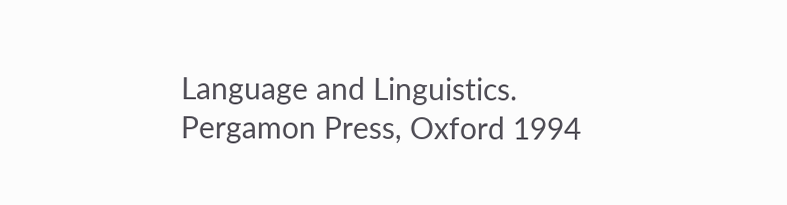Language and Linguistics. Pergamon Press, Oxford 1994